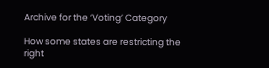Archive for the ‘Voting’ Category

How some states are restricting the right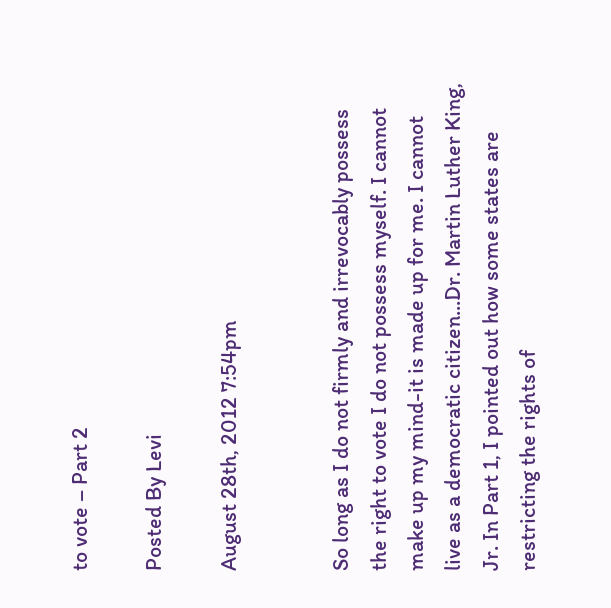to vote – Part 2

Posted By Levi

August 28th, 2012 7:54pm


So long as I do not firmly and irrevocably possess the right to vote I do not possess myself. I cannot make up my mind-it is made up for me. I cannot live as a democratic citizen...Dr. Martin Luther King, Jr. In Part 1, I pointed out how some states are restricting the rights of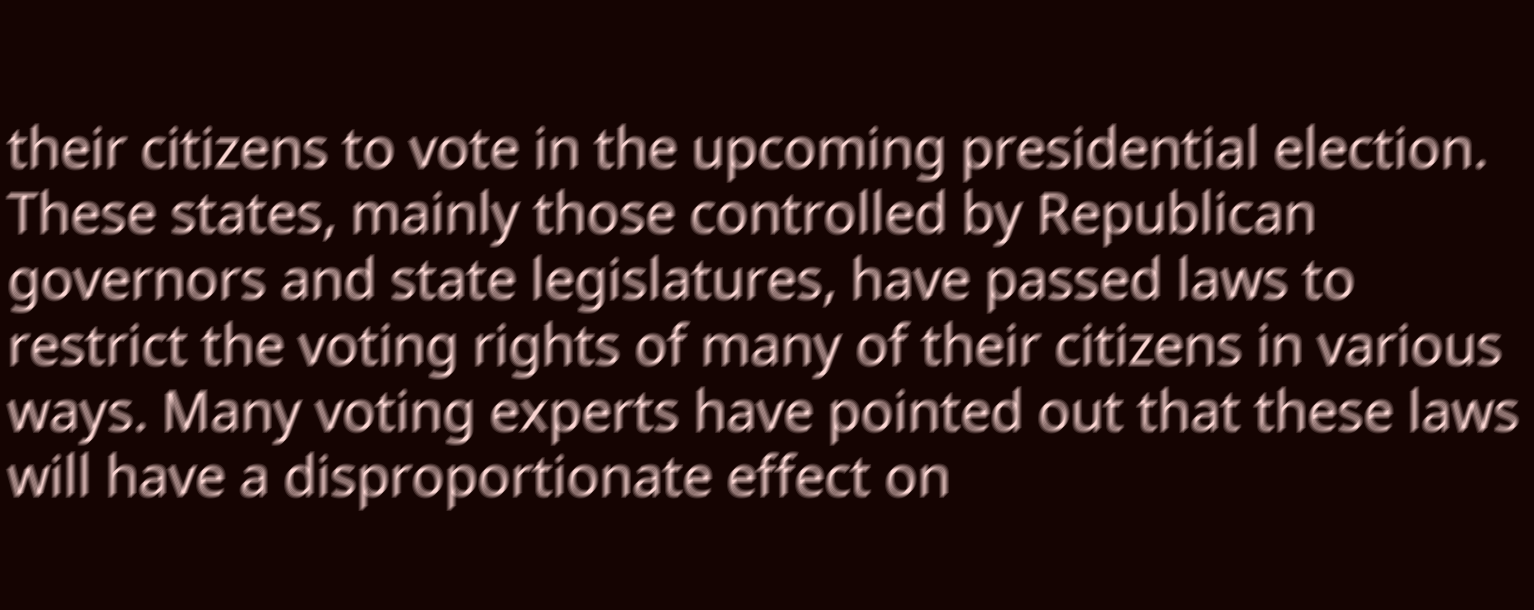their citizens to vote in the upcoming presidential election. These states, mainly those controlled by Republican governors and state legislatures, have passed laws to restrict the voting rights of many of their citizens in various ways. Many voting experts have pointed out that these laws will have a disproportionate effect on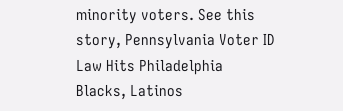minority voters. See this story, Pennsylvania Voter ID Law Hits Philadelphia Blacks, Latinos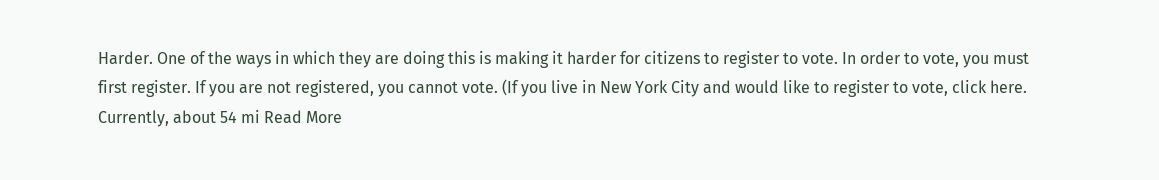Harder. One of the ways in which they are doing this is making it harder for citizens to register to vote. In order to vote, you must first register. If you are not registered, you cannot vote. (If you live in New York City and would like to register to vote, click here. Currently, about 54 mi Read More